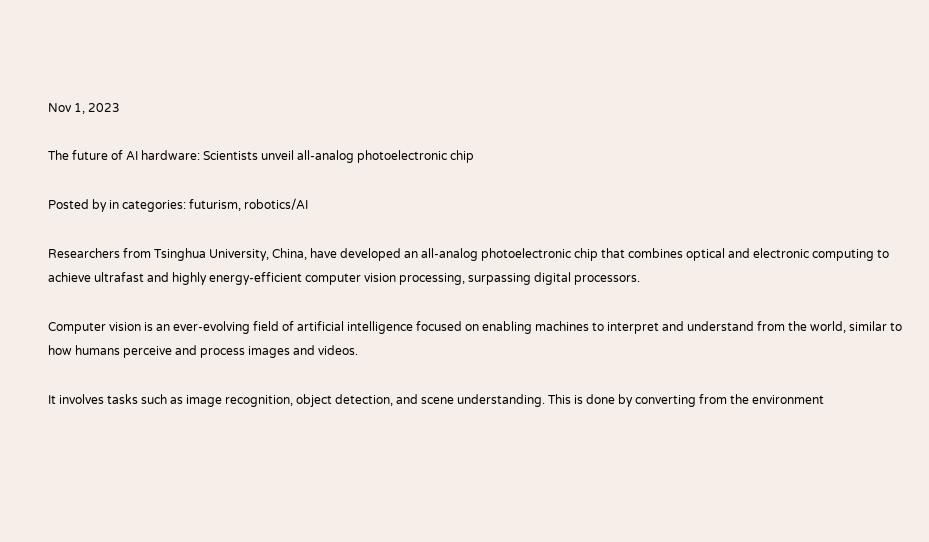Nov 1, 2023

The future of AI hardware: Scientists unveil all-analog photoelectronic chip

Posted by in categories: futurism, robotics/AI

Researchers from Tsinghua University, China, have developed an all-analog photoelectronic chip that combines optical and electronic computing to achieve ultrafast and highly energy-efficient computer vision processing, surpassing digital processors.

Computer vision is an ever-evolving field of artificial intelligence focused on enabling machines to interpret and understand from the world, similar to how humans perceive and process images and videos.

It involves tasks such as image recognition, object detection, and scene understanding. This is done by converting from the environment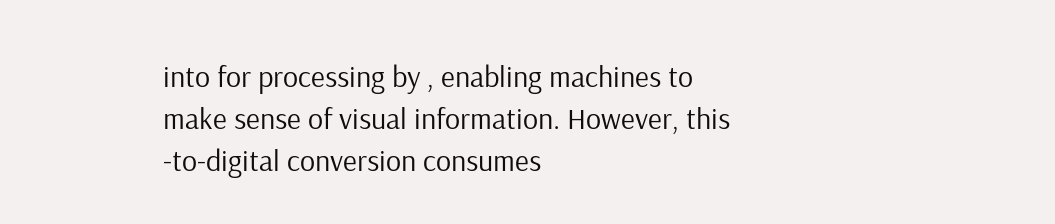into for processing by , enabling machines to make sense of visual information. However, this -to-digital conversion consumes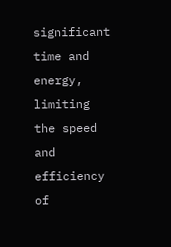significant time and energy, limiting the speed and efficiency of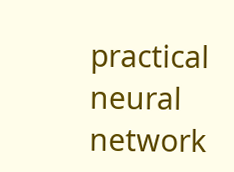practical neural network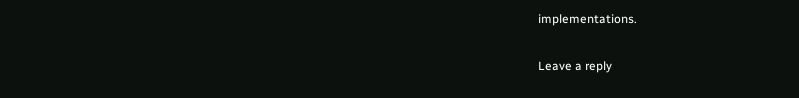implementations.

Leave a reply